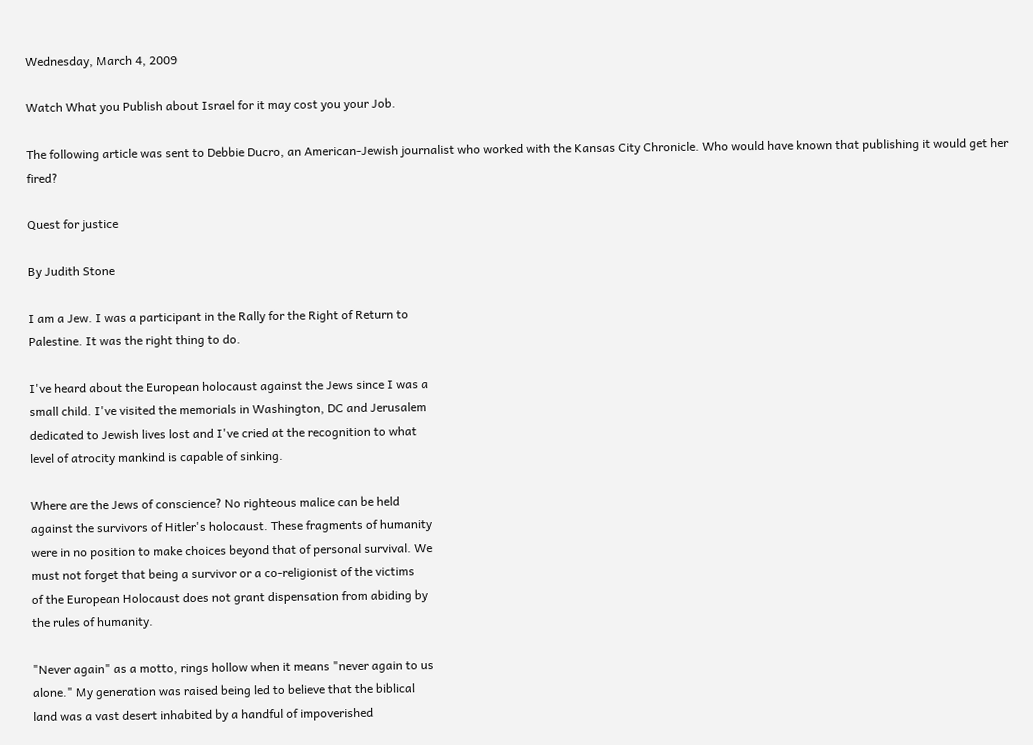Wednesday, March 4, 2009

Watch What you Publish about Israel for it may cost you your Job.

The following article was sent to Debbie Ducro, an American-Jewish journalist who worked with the Kansas City Chronicle. Who would have known that publishing it would get her fired?

Quest for justice

By Judith Stone

I am a Jew. I was a participant in the Rally for the Right of Return to
Palestine. It was the right thing to do.

I've heard about the European holocaust against the Jews since I was a
small child. I've visited the memorials in Washington, DC and Jerusalem
dedicated to Jewish lives lost and I've cried at the recognition to what
level of atrocity mankind is capable of sinking.

Where are the Jews of conscience? No righteous malice can be held
against the survivors of Hitler's holocaust. These fragments of humanity
were in no position to make choices beyond that of personal survival. We
must not forget that being a survivor or a co-religionist of the victims
of the European Holocaust does not grant dispensation from abiding by
the rules of humanity.

"Never again" as a motto, rings hollow when it means "never again to us
alone." My generation was raised being led to believe that the biblical
land was a vast desert inhabited by a handful of impoverished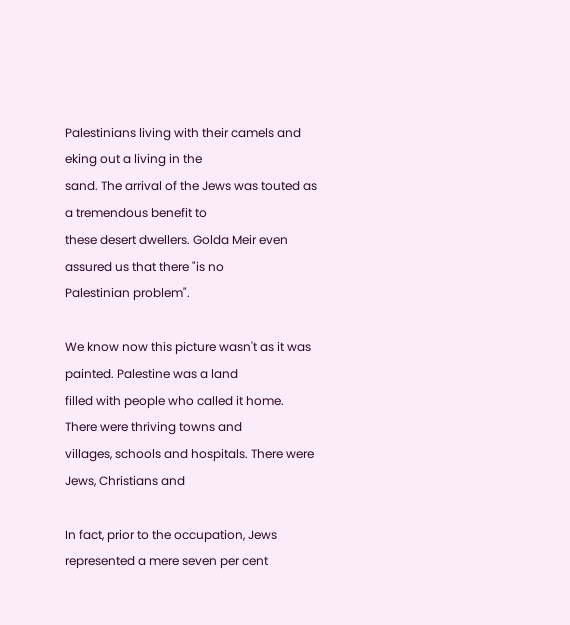Palestinians living with their camels and eking out a living in the
sand. The arrival of the Jews was touted as a tremendous benefit to
these desert dwellers. Golda Meir even assured us that there "is no
Palestinian problem".

We know now this picture wasn't as it was painted. Palestine was a land
filled with people who called it home. There were thriving towns and
villages, schools and hospitals. There were Jews, Christians and

In fact, prior to the occupation, Jews represented a mere seven per cent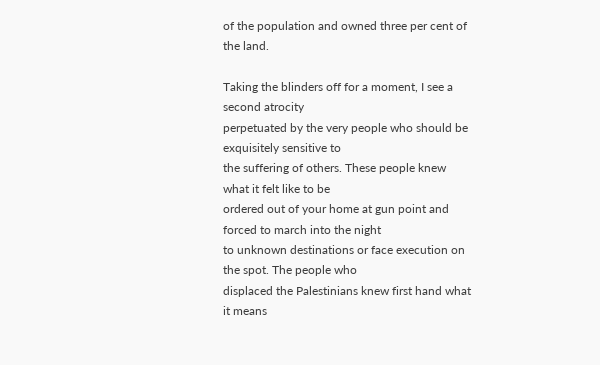of the population and owned three per cent of the land.

Taking the blinders off for a moment, I see a second atrocity
perpetuated by the very people who should be exquisitely sensitive to
the suffering of others. These people knew what it felt like to be
ordered out of your home at gun point and forced to march into the night
to unknown destinations or face execution on the spot. The people who
displaced the Palestinians knew first hand what it means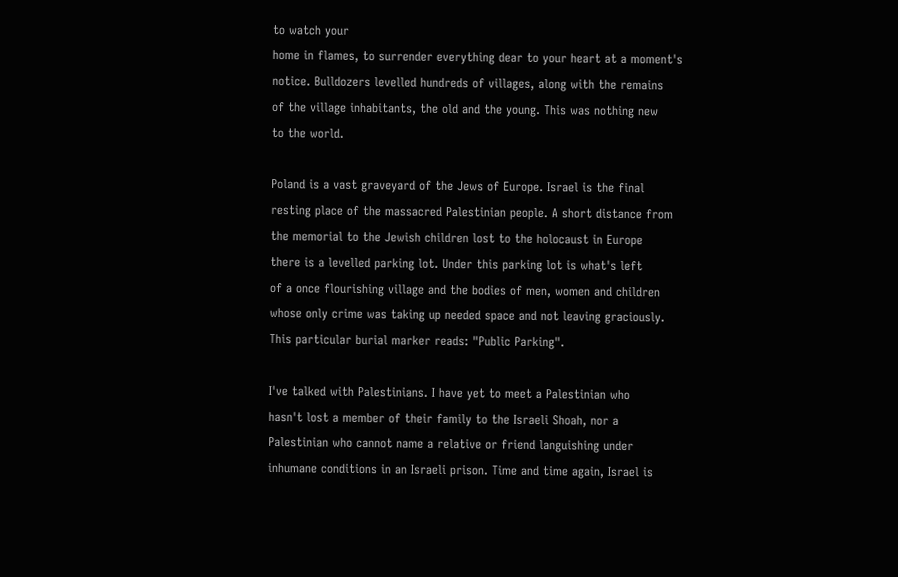to watch your
home in flames, to surrender everything dear to your heart at a moment's
notice. Bulldozers levelled hundreds of villages, along with the remains
of the village inhabitants, the old and the young. This was nothing new
to the world.

Poland is a vast graveyard of the Jews of Europe. Israel is the final
resting place of the massacred Palestinian people. A short distance from
the memorial to the Jewish children lost to the holocaust in Europe
there is a levelled parking lot. Under this parking lot is what's left
of a once flourishing village and the bodies of men, women and children
whose only crime was taking up needed space and not leaving graciously.
This particular burial marker reads: "Public Parking".

I've talked with Palestinians. I have yet to meet a Palestinian who
hasn't lost a member of their family to the Israeli Shoah, nor a
Palestinian who cannot name a relative or friend languishing under
inhumane conditions in an Israeli prison. Time and time again, Israel is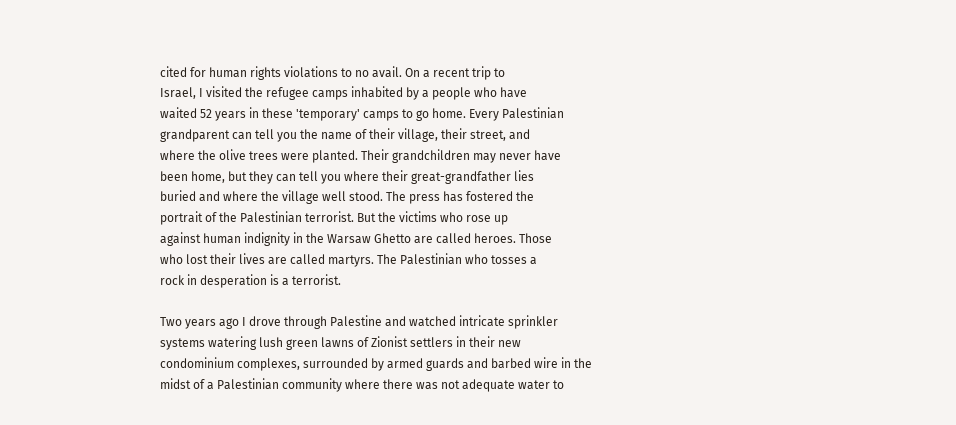cited for human rights violations to no avail. On a recent trip to
Israel, I visited the refugee camps inhabited by a people who have
waited 52 years in these 'temporary' camps to go home. Every Palestinian
grandparent can tell you the name of their village, their street, and
where the olive trees were planted. Their grandchildren may never have
been home, but they can tell you where their great-grandfather lies
buried and where the village well stood. The press has fostered the
portrait of the Palestinian terrorist. But the victims who rose up
against human indignity in the Warsaw Ghetto are called heroes. Those
who lost their lives are called martyrs. The Palestinian who tosses a
rock in desperation is a terrorist.

Two years ago I drove through Palestine and watched intricate sprinkler
systems watering lush green lawns of Zionist settlers in their new
condominium complexes, surrounded by armed guards and barbed wire in the
midst of a Palestinian community where there was not adequate water to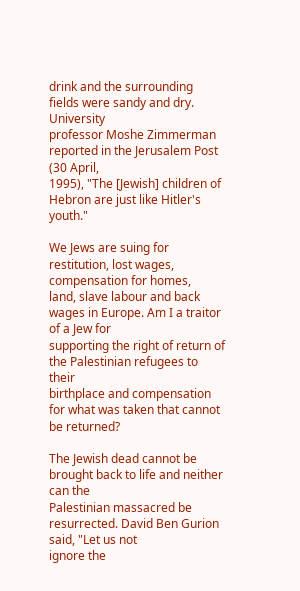drink and the surrounding fields were sandy and dry. University
professor Moshe Zimmerman reported in the Jerusalem Post (30 April,
1995), "The [Jewish] children of Hebron are just like Hitler's youth."

We Jews are suing for restitution, lost wages, compensation for homes,
land, slave labour and back wages in Europe. Am I a traitor of a Jew for
supporting the right of return of the Palestinian refugees to their
birthplace and compensation for what was taken that cannot be returned?

The Jewish dead cannot be brought back to life and neither can the
Palestinian massacred be resurrected. David Ben Gurion said, "Let us not
ignore the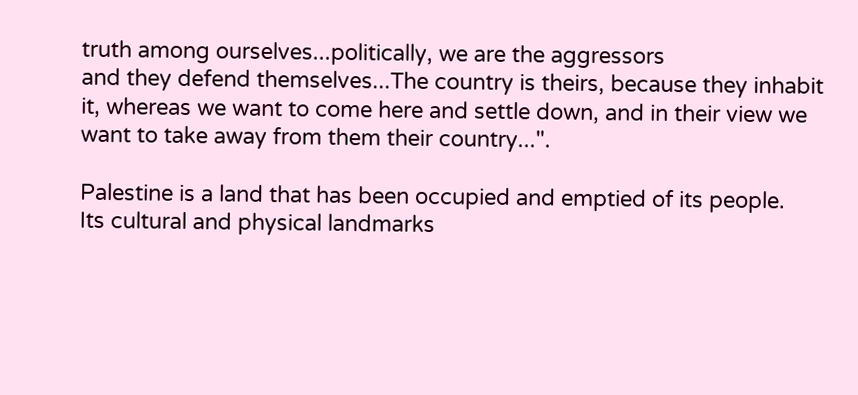truth among ourselves...politically, we are the aggressors
and they defend themselves...The country is theirs, because they inhabit
it, whereas we want to come here and settle down, and in their view we
want to take away from them their country...".

Palestine is a land that has been occupied and emptied of its people.
Its cultural and physical landmarks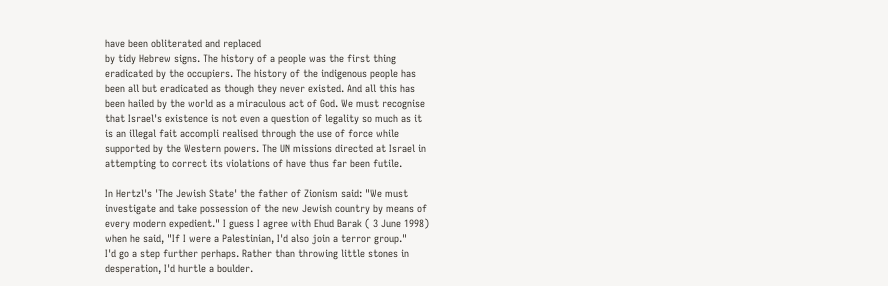have been obliterated and replaced
by tidy Hebrew signs. The history of a people was the first thing
eradicated by the occupiers. The history of the indigenous people has
been all but eradicated as though they never existed. And all this has
been hailed by the world as a miraculous act of God. We must recognise
that Israel's existence is not even a question of legality so much as it
is an illegal fait accompli realised through the use of force while
supported by the Western powers. The UN missions directed at Israel in
attempting to correct its violations of have thus far been futile.

In Hertzl's 'The Jewish State' the father of Zionism said: "We must
investigate and take possession of the new Jewish country by means of
every modern expedient." I guess I agree with Ehud Barak ( 3 June 1998)
when he said, "If I were a Palestinian, I'd also join a terror group."
I'd go a step further perhaps. Rather than throwing little stones in
desperation, I'd hurtle a boulder.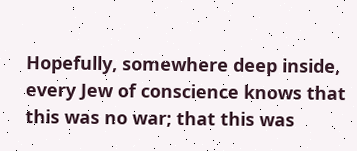Hopefully, somewhere deep inside, every Jew of conscience knows that
this was no war; that this was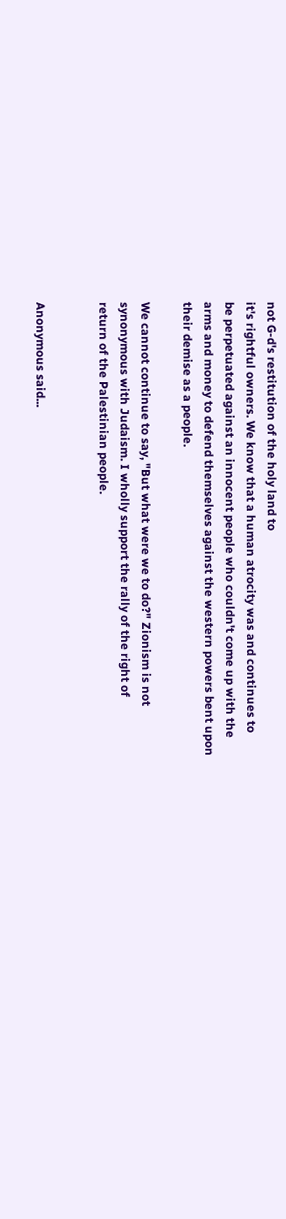not G-d's restitution of the holy land to
it's rightful owners. We know that a human atrocity was and continues to
be perpetuated against an innocent people who couldn't come up with the
arms and money to defend themselves against the western powers bent upon
their demise as a people.

We cannot continue to say, "But what were we to do?" Zionism is not
synonymous with Judaism. I wholly support the rally of the right of
return of the Palestinian people.


Anonymous said...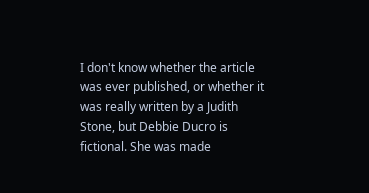I don't know whether the article was ever published, or whether it was really written by a Judith Stone, but Debbie Ducro is fictional. She was made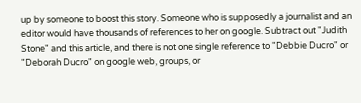up by someone to boost this story. Someone who is supposedly a journalist and an editor would have thousands of references to her on google. Subtract out "Judith Stone" and this article, and there is not one single reference to "Debbie Ducro" or "Deborah Ducro" on google web, groups, or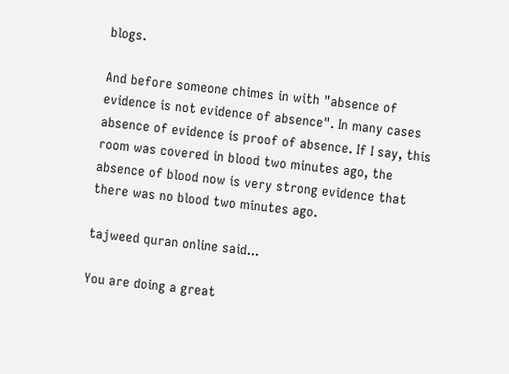blogs.

And before someone chimes in with "absence of evidence is not evidence of absence". In many cases absence of evidence is proof of absence. If I say, this room was covered in blood two minutes ago, the absence of blood now is very strong evidence that there was no blood two minutes ago.

tajweed quran online said...

You are doing a great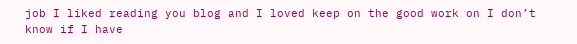job I liked reading you blog and I loved keep on the good work on I don’t know if I have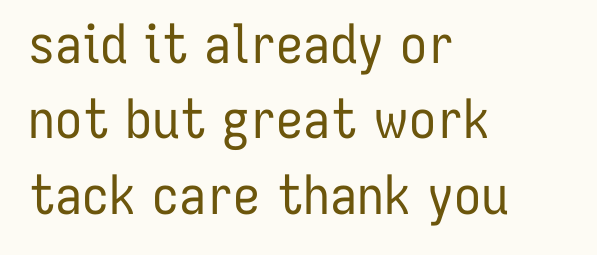said it already or not but great work tack care thank you